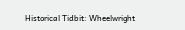Historical Tidbit: Wheelwright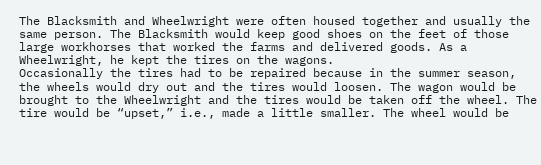The Blacksmith and Wheelwright were often housed together and usually the same person. The Blacksmith would keep good shoes on the feet of those large workhorses that worked the farms and delivered goods. As a Wheelwright, he kept the tires on the wagons.
Occasionally the tires had to be repaired because in the summer season, the wheels would dry out and the tires would loosen. The wagon would be brought to the Wheelwright and the tires would be taken off the wheel. The tire would be “upset,” i.e., made a little smaller. The wheel would be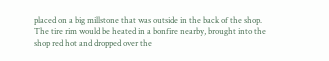placed on a big millstone that was outside in the back of the shop. The tire rim would be heated in a bonfire nearby, brought into the shop red hot and dropped over the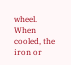wheel. When cooled, the iron or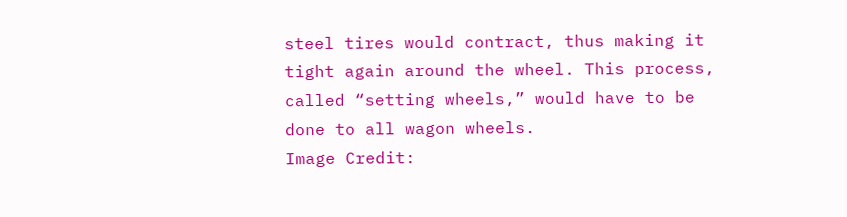steel tires would contract, thus making it tight again around the wheel. This process, called “setting wheels,” would have to be done to all wagon wheels.
Image Credit: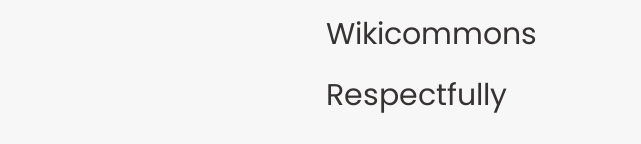Wikicommons
Respectfully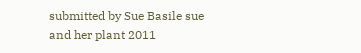submitted by Sue Basile sue and her plant 2011